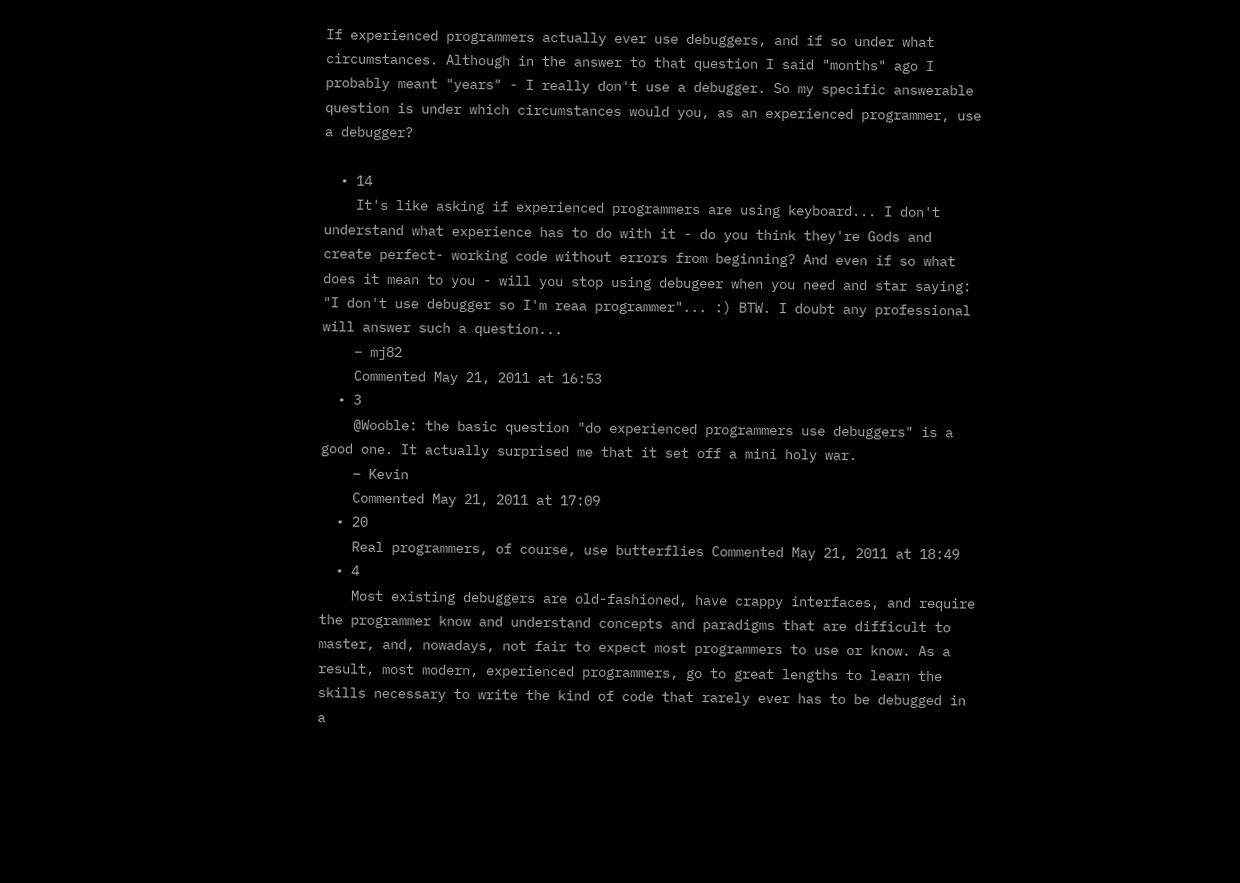If experienced programmers actually ever use debuggers, and if so under what circumstances. Although in the answer to that question I said "months" ago I probably meant "years" - I really don't use a debugger. So my specific answerable question is under which circumstances would you, as an experienced programmer, use a debugger?

  • 14
    It's like asking if experienced programmers are using keyboard... I don't understand what experience has to do with it - do you think they're Gods and create perfect- working code without errors from beginning? And even if so what does it mean to you - will you stop using debugeer when you need and star saying: "I don't use debugger so I'm reaa programmer"... :) BTW. I doubt any professional will answer such a question...
    – mj82
    Commented May 21, 2011 at 16:53
  • 3
    @Wooble: the basic question "do experienced programmers use debuggers" is a good one. It actually surprised me that it set off a mini holy war.
    – Kevin
    Commented May 21, 2011 at 17:09
  • 20
    Real programmers, of course, use butterflies Commented May 21, 2011 at 18:49
  • 4
    Most existing debuggers are old-fashioned, have crappy interfaces, and require the programmer know and understand concepts and paradigms that are difficult to master, and, nowadays, not fair to expect most programmers to use or know. As a result, most modern, experienced programmers, go to great lengths to learn the skills necessary to write the kind of code that rarely ever has to be debugged in a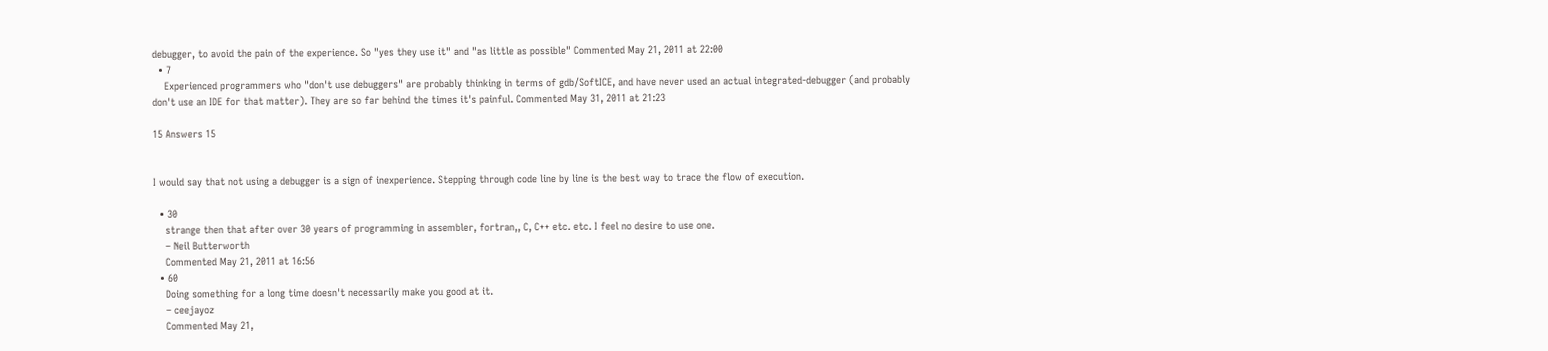debugger, to avoid the pain of the experience. So "yes they use it" and "as little as possible" Commented May 21, 2011 at 22:00
  • 7
    Experienced programmers who "don't use debuggers" are probably thinking in terms of gdb/SoftICE, and have never used an actual integrated-debugger (and probably don't use an IDE for that matter). They are so far behind the times it's painful. Commented May 31, 2011 at 21:23

15 Answers 15


I would say that not using a debugger is a sign of inexperience. Stepping through code line by line is the best way to trace the flow of execution.

  • 30
    strange then that after over 30 years of programming in assembler, fortran,, C, C++ etc. etc. I feel no desire to use one.
    – Neil Butterworth
    Commented May 21, 2011 at 16:56
  • 60
    Doing something for a long time doesn't necessarily make you good at it.
    – ceejayoz
    Commented May 21,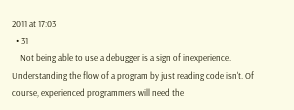2011 at 17:03
  • 31
    Not being able to use a debugger is a sign of inexperience. Understanding the flow of a program by just reading code isn't. Of course, experienced programmers will need the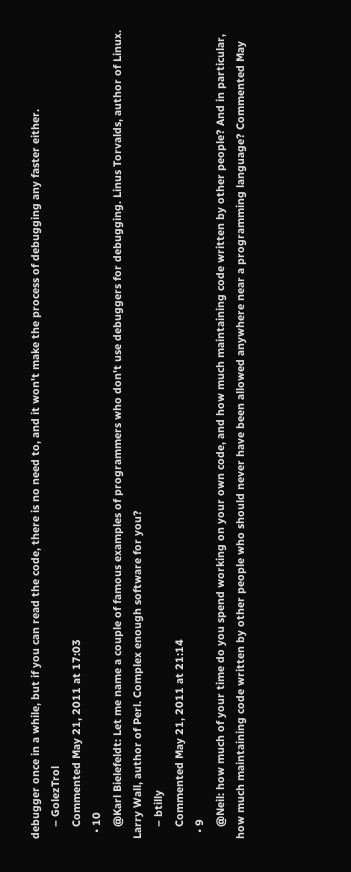debugger once in a while, but if you can read the code, there is no need to, and it won't make the process of debugging any faster either.
    – GolezTrol
    Commented May 21, 2011 at 17:03
  • 10
    @Karl Bielefeldt: Let me name a couple of famous examples of programmers who don't use debuggers for debugging. Linus Torvalds, author of Linux. Larry Wall, author of Perl. Complex enough software for you?
    – btilly
    Commented May 21, 2011 at 21:14
  • 9
    @Neil: how much of your time do you spend working on your own code, and how much maintaining code written by other people? And in particular, how much maintaining code written by other people who should never have been allowed anywhere near a programming language? Commented May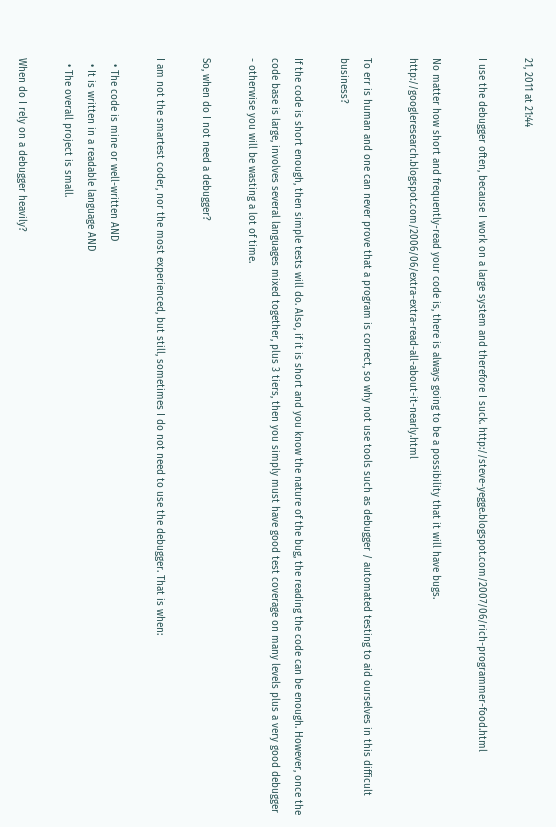21, 2011 at 21:44

I use the debugger often, because I work on a large system and therefore I suck. http://steve-yegge.blogspot.com/2007/06/rich-programmer-food.html

No matter how short and frequently-read your code is, there is always going to be a possibility that it will have bugs. http://googleresearch.blogspot.com/2006/06/extra-extra-read-all-about-it-nearly.html

To err is human and one can never prove that a program is correct, so why not use tools such as debugger / automated testing to aid ourselves in this difficult business?

If the code is short enough, then simple tests will do. Also, if it is short and you know the nature of the bug, the reading the code can be enough. However, once the code base is large, involves several languages mixed together, plus 3 tiers, then you simply must have good test coverage on many levels plus a very good debugger - otherwise you will be wasting a lot of time.

So, when do I not need a debugger?

I am not the smartest coder, nor the most experienced, but still, sometimes I do not need to use the debugger. That is when:

  • The code is mine or well-written AND
  • It is written in a readable language AND
  • The overall project is small.

When do I rely on a debugger heavily?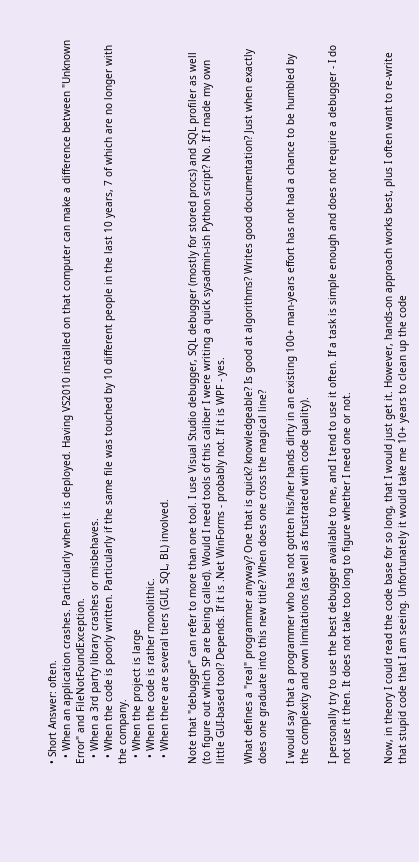• Short Answer: often.
  • When an application crashes. Particularly when it is deployed. Having VS2010 installed on that computer can make a difference between "Unknown Error" and FileNotFoundException.
  • When a 3rd party library crashes or misbehaves.
  • When the code is poorly written. Particularly if the same file was touched by 10 different people in the last 10 years, 7 of which are no longer with the company.
  • When the project is large
  • When the code is rather monolithic.
  • When there are several tiers (GUI, SQL, BL) involved.

Note that "debugger" can refer to more than one tool. I use Visual Studio debugger, SQL debugger (mostly for stored procs) and SQL profiler as well (to figure out which SP are being called). Would I need tools of this caliber I were writing a quick sysadmin-ish Python script? No. If I made my own little GUI-based tool? Depends. If it is .Net WinForms - probably not. If it is WPF - yes.

What defines a "real" programmer anyway? One that is quick? knowledgeable? Is good at algorithms? Writes good documentation? Just when exactly does one graduate into this new title? When does one cross the magical line?

I would say that a programmer who has not gotten his/her hands dirty in an existing 100+ man-years effort has not had a chance to be humbled by the complexity and own limitations (as well as frustrated with code quality).

I personally try to use the best debugger available to me, and I tend to use it often. If a task is simple enough and does not require a debugger - I do not use it then. It does not take too long to figure whether I need one or not.


Now, in theory I could read the code base for so long, that I would just get it. However, hands-on approach works best, plus I often want to re-write that stupid code that I am seeing. Unfortunately it would take me 10+ years to clean up the code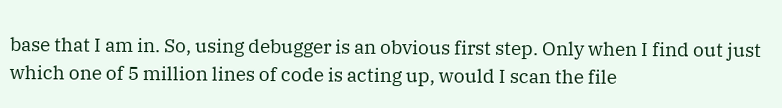base that I am in. So, using debugger is an obvious first step. Only when I find out just which one of 5 million lines of code is acting up, would I scan the file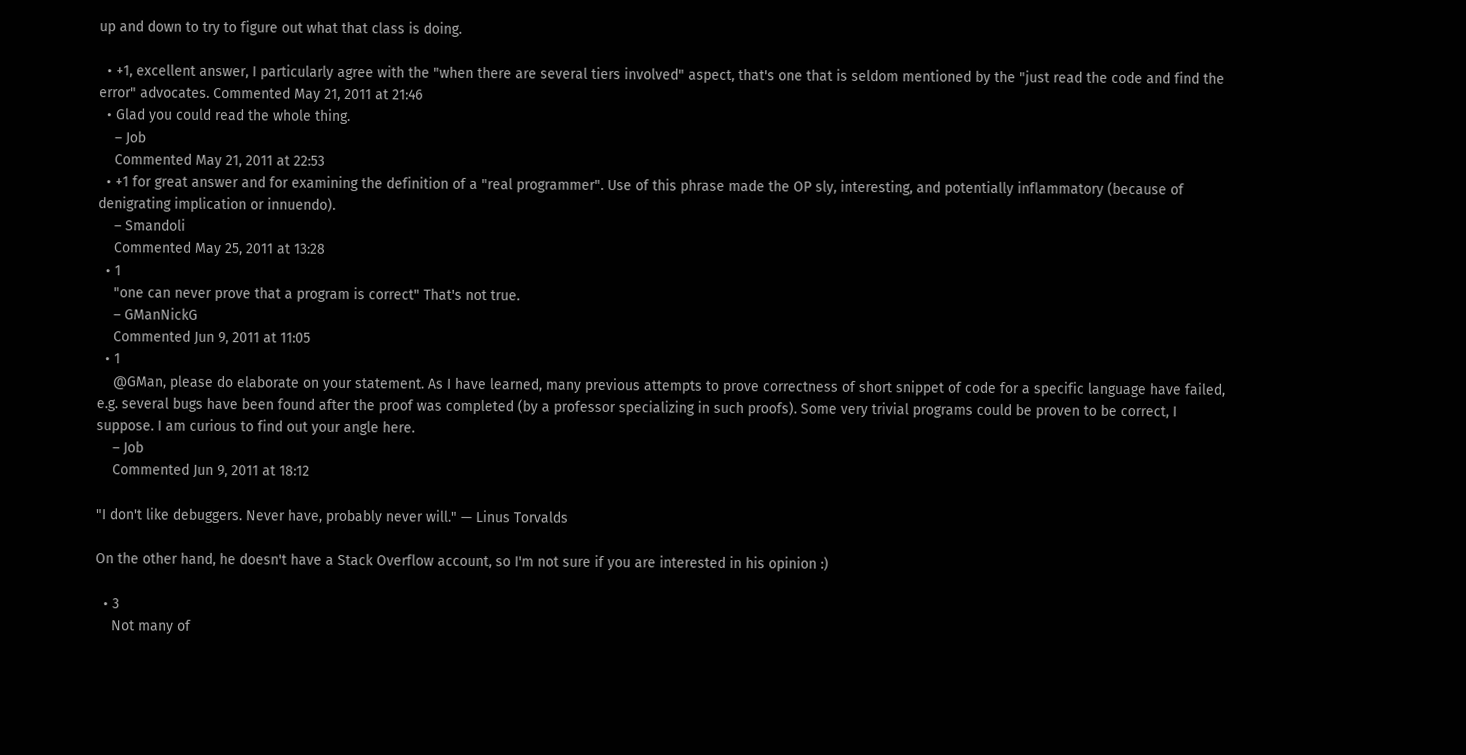up and down to try to figure out what that class is doing.

  • +1, excellent answer, I particularly agree with the "when there are several tiers involved" aspect, that's one that is seldom mentioned by the "just read the code and find the error" advocates. Commented May 21, 2011 at 21:46
  • Glad you could read the whole thing.
    – Job
    Commented May 21, 2011 at 22:53
  • +1 for great answer and for examining the definition of a "real programmer". Use of this phrase made the OP sly, interesting, and potentially inflammatory (because of denigrating implication or innuendo).
    – Smandoli
    Commented May 25, 2011 at 13:28
  • 1
    "one can never prove that a program is correct" That's not true.
    – GManNickG
    Commented Jun 9, 2011 at 11:05
  • 1
    @GMan, please do elaborate on your statement. As I have learned, many previous attempts to prove correctness of short snippet of code for a specific language have failed, e.g. several bugs have been found after the proof was completed (by a professor specializing in such proofs). Some very trivial programs could be proven to be correct, I suppose. I am curious to find out your angle here.
    – Job
    Commented Jun 9, 2011 at 18:12

"I don't like debuggers. Never have, probably never will." — Linus Torvalds

On the other hand, he doesn't have a Stack Overflow account, so I'm not sure if you are interested in his opinion :)

  • 3
    Not many of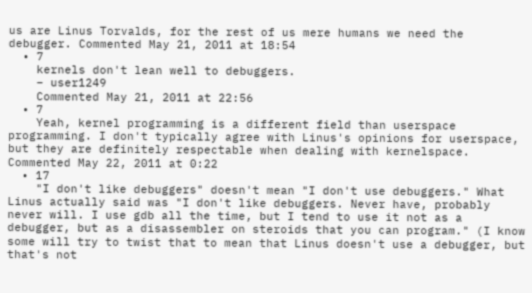us are Linus Torvalds, for the rest of us mere humans we need the debugger. Commented May 21, 2011 at 18:54
  • 7
    kernels don't lean well to debuggers.
    – user1249
    Commented May 21, 2011 at 22:56
  • 7
    Yeah, kernel programming is a different field than userspace programming. I don't typically agree with Linus's opinions for userspace, but they are definitely respectable when dealing with kernelspace. Commented May 22, 2011 at 0:22
  • 17
    "I don't like debuggers" doesn't mean "I don't use debuggers." What Linus actually said was "I don't like debuggers. Never have, probably never will. I use gdb all the time, but I tend to use it not as a debugger, but as a disassembler on steroids that you can program." (I know some will try to twist that to mean that Linus doesn't use a debugger, but that's not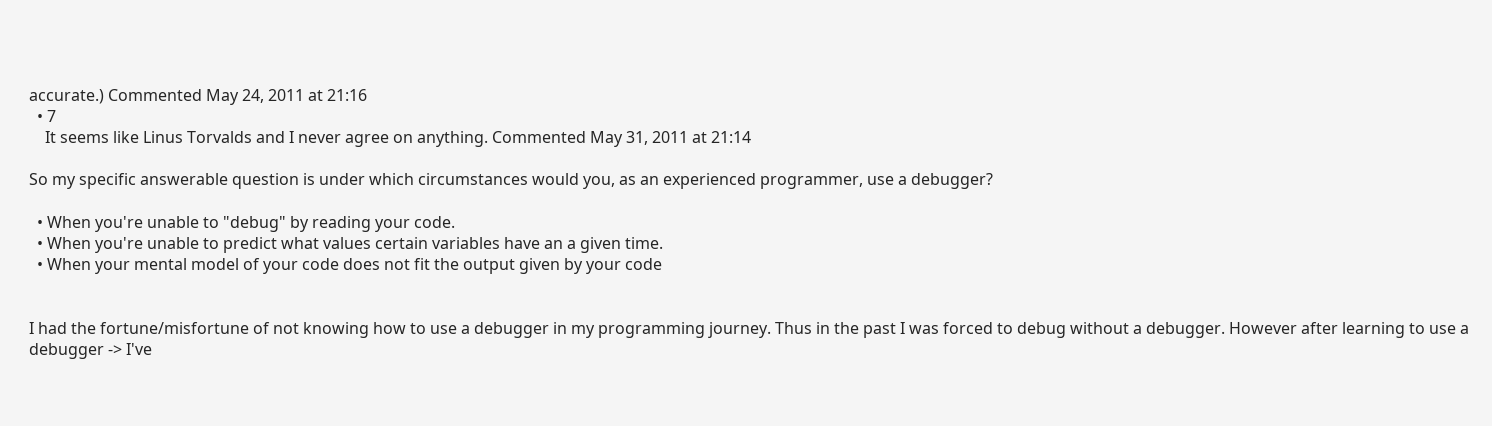accurate.) Commented May 24, 2011 at 21:16
  • 7
    It seems like Linus Torvalds and I never agree on anything. Commented May 31, 2011 at 21:14

So my specific answerable question is under which circumstances would you, as an experienced programmer, use a debugger?

  • When you're unable to "debug" by reading your code.
  • When you're unable to predict what values certain variables have an a given time.
  • When your mental model of your code does not fit the output given by your code


I had the fortune/misfortune of not knowing how to use a debugger in my programming journey. Thus in the past I was forced to debug without a debugger. However after learning to use a debugger -> I've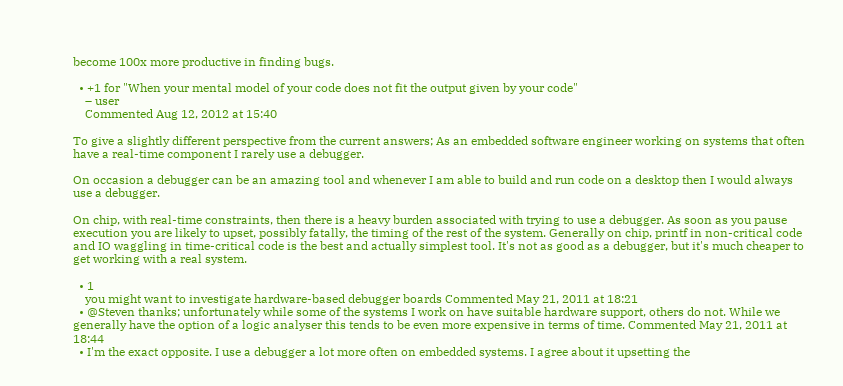become 100x more productive in finding bugs.

  • +1 for "When your mental model of your code does not fit the output given by your code"
    – user
    Commented Aug 12, 2012 at 15:40

To give a slightly different perspective from the current answers; As an embedded software engineer working on systems that often have a real-time component I rarely use a debugger.

On occasion a debugger can be an amazing tool and whenever I am able to build and run code on a desktop then I would always use a debugger.

On chip, with real-time constraints, then there is a heavy burden associated with trying to use a debugger. As soon as you pause execution you are likely to upset, possibly fatally, the timing of the rest of the system. Generally on chip, printf in non-critical code and IO waggling in time-critical code is the best and actually simplest tool. It's not as good as a debugger, but it's much cheaper to get working with a real system.

  • 1
    you might want to investigate hardware-based debugger boards Commented May 21, 2011 at 18:21
  • @Steven thanks; unfortunately while some of the systems I work on have suitable hardware support, others do not. While we generally have the option of a logic analyser this tends to be even more expensive in terms of time. Commented May 21, 2011 at 18:44
  • I'm the exact opposite. I use a debugger a lot more often on embedded systems. I agree about it upsetting the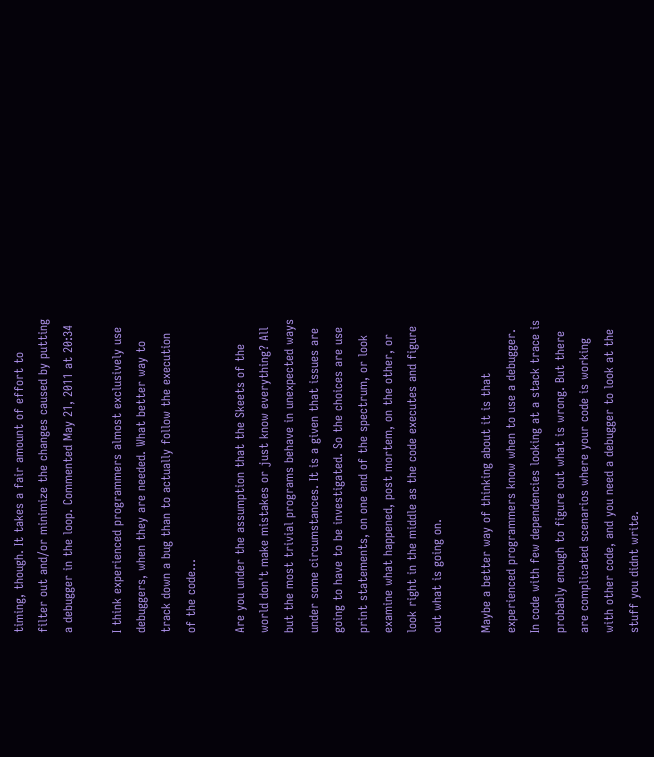timing, though. It takes a fair amount of effort to filter out and/or minimize the changes caused by putting a debugger in the loop. Commented May 21, 2011 at 20:34

I think experienced programmers almost exclusively use debuggers, when they are needed. What better way to track down a bug than to actually follow the execution of the code...

Are you under the assumption that the Skeets of the world don't make mistakes or just know everything? All but the most trivial programs behave in unexpected ways under some circumstances. It is a given that issues are going to have to be investigated. So the choices are use print statements, on one end of the spectrum, or look examine what happened, post mortem, on the other, or look right in the middle as the code executes and figure out what is going on.

Maybe a better way of thinking about it is that experienced programmers know when to use a debugger. In code with few dependencies looking at a stack trace is probably enough to figure out what is wrong. But there are complicated scenarios where your code is working with other code, and you need a debugger to look at the stuff you didnt write.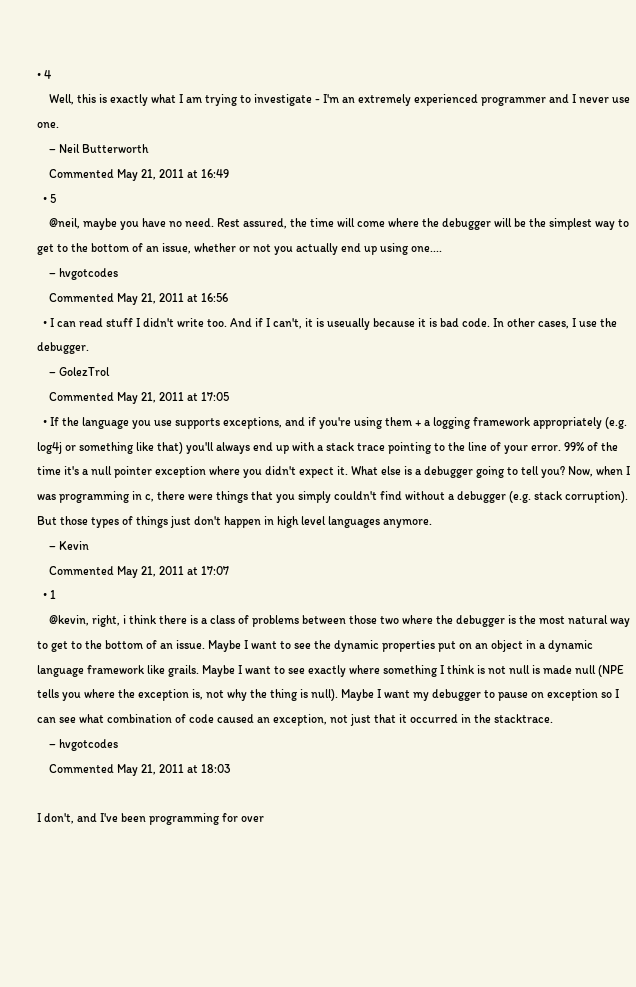• 4
    Well, this is exactly what I am trying to investigate - I'm an extremely experienced programmer and I never use one.
    – Neil Butterworth
    Commented May 21, 2011 at 16:49
  • 5
    @neil, maybe you have no need. Rest assured, the time will come where the debugger will be the simplest way to get to the bottom of an issue, whether or not you actually end up using one....
    – hvgotcodes
    Commented May 21, 2011 at 16:56
  • I can read stuff I didn't write too. And if I can't, it is useually because it is bad code. In other cases, I use the debugger.
    – GolezTrol
    Commented May 21, 2011 at 17:05
  • If the language you use supports exceptions, and if you're using them + a logging framework appropriately (e.g. log4j or something like that) you'll always end up with a stack trace pointing to the line of your error. 99% of the time it's a null pointer exception where you didn't expect it. What else is a debugger going to tell you? Now, when I was programming in c, there were things that you simply couldn't find without a debugger (e.g. stack corruption). But those types of things just don't happen in high level languages anymore.
    – Kevin
    Commented May 21, 2011 at 17:07
  • 1
    @kevin, right, i think there is a class of problems between those two where the debugger is the most natural way to get to the bottom of an issue. Maybe I want to see the dynamic properties put on an object in a dynamic language framework like grails. Maybe I want to see exactly where something I think is not null is made null (NPE tells you where the exception is, not why the thing is null). Maybe I want my debugger to pause on exception so I can see what combination of code caused an exception, not just that it occurred in the stacktrace.
    – hvgotcodes
    Commented May 21, 2011 at 18:03

I don't, and I've been programming for over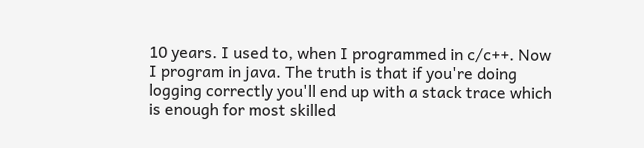10 years. I used to, when I programmed in c/c++. Now I program in java. The truth is that if you're doing logging correctly you'll end up with a stack trace which is enough for most skilled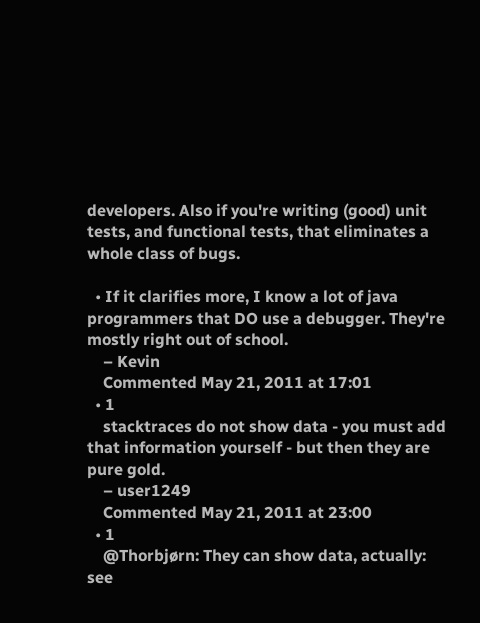developers. Also if you're writing (good) unit tests, and functional tests, that eliminates a whole class of bugs.

  • If it clarifies more, I know a lot of java programmers that DO use a debugger. They're mostly right out of school.
    – Kevin
    Commented May 21, 2011 at 17:01
  • 1
    stacktraces do not show data - you must add that information yourself - but then they are pure gold.
    – user1249
    Commented May 21, 2011 at 23:00
  • 1
    @Thorbjørn: They can show data, actually: see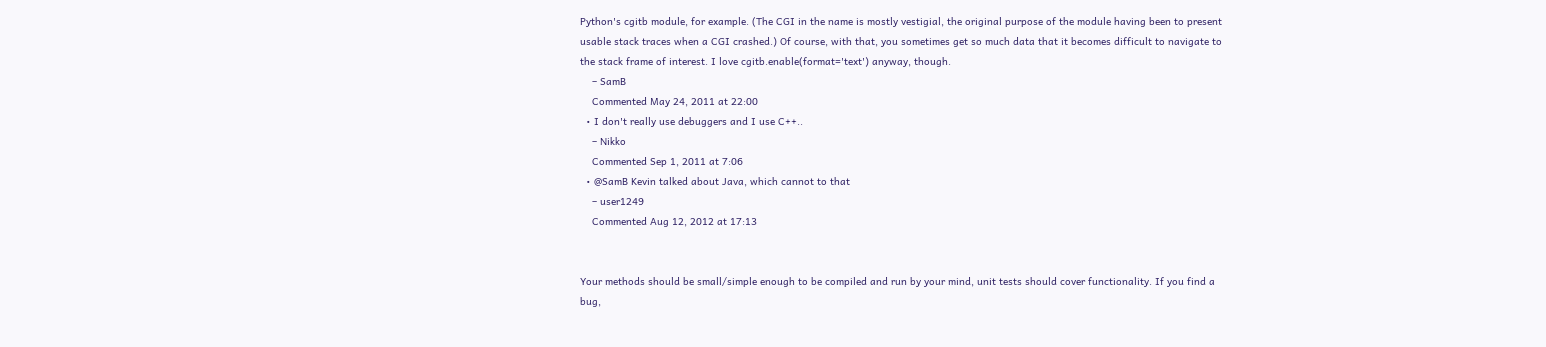Python's cgitb module, for example. (The CGI in the name is mostly vestigial, the original purpose of the module having been to present usable stack traces when a CGI crashed.) Of course, with that, you sometimes get so much data that it becomes difficult to navigate to the stack frame of interest. I love cgitb.enable(format='text') anyway, though.
    – SamB
    Commented May 24, 2011 at 22:00
  • I don't really use debuggers and I use C++..
    – Nikko
    Commented Sep 1, 2011 at 7:06
  • @SamB Kevin talked about Java, which cannot to that
    – user1249
    Commented Aug 12, 2012 at 17:13


Your methods should be small/simple enough to be compiled and run by your mind, unit tests should cover functionality. If you find a bug,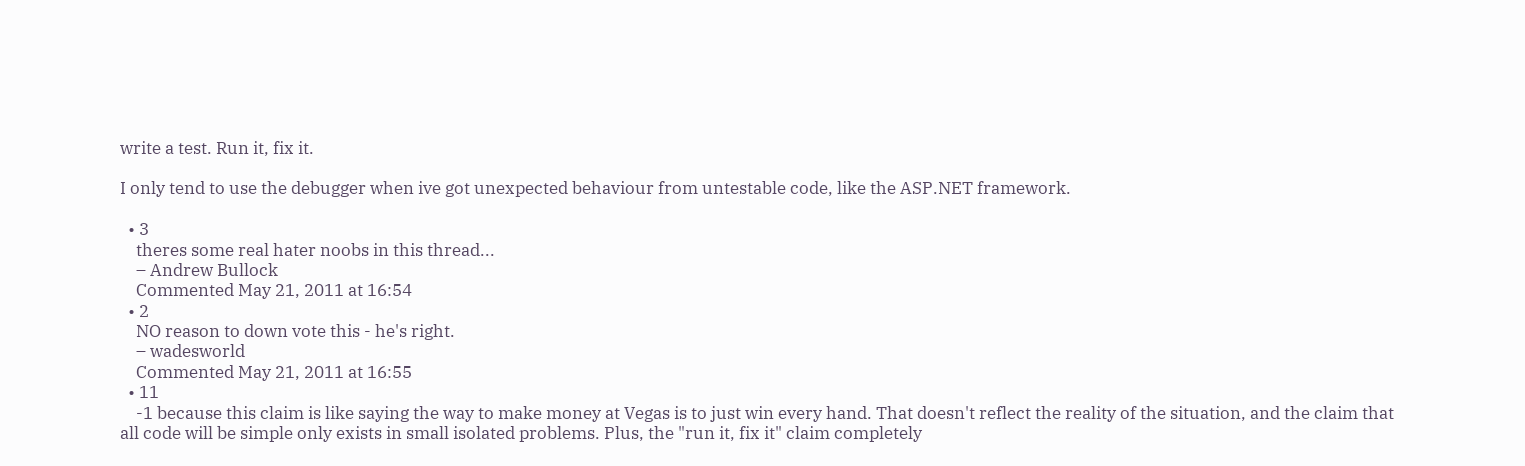write a test. Run it, fix it.

I only tend to use the debugger when ive got unexpected behaviour from untestable code, like the ASP.NET framework.

  • 3
    theres some real hater noobs in this thread...
    – Andrew Bullock
    Commented May 21, 2011 at 16:54
  • 2
    NO reason to down vote this - he's right.
    – wadesworld
    Commented May 21, 2011 at 16:55
  • 11
    -1 because this claim is like saying the way to make money at Vegas is to just win every hand. That doesn't reflect the reality of the situation, and the claim that all code will be simple only exists in small isolated problems. Plus, the "run it, fix it" claim completely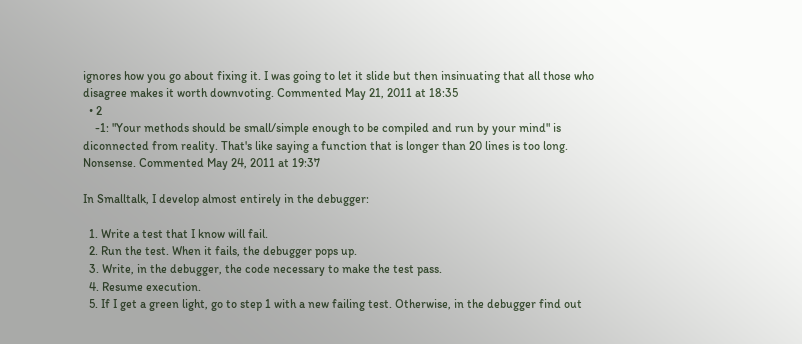ignores how you go about fixing it. I was going to let it slide but then insinuating that all those who disagree makes it worth downvoting. Commented May 21, 2011 at 18:35
  • 2
    -1: "Your methods should be small/simple enough to be compiled and run by your mind" is diconnected from reality. That's like saying a function that is longer than 20 lines is too long. Nonsense. Commented May 24, 2011 at 19:37

In Smalltalk, I develop almost entirely in the debugger:

  1. Write a test that I know will fail.
  2. Run the test. When it fails, the debugger pops up.
  3. Write, in the debugger, the code necessary to make the test pass.
  4. Resume execution.
  5. If I get a green light, go to step 1 with a new failing test. Otherwise, in the debugger find out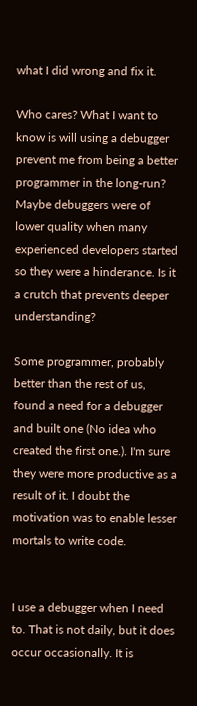what I did wrong and fix it.

Who cares? What I want to know is will using a debugger prevent me from being a better programmer in the long-run? Maybe debuggers were of lower quality when many experienced developers started so they were a hinderance. Is it a crutch that prevents deeper understanding?

Some programmer, probably better than the rest of us, found a need for a debugger and built one (No idea who created the first one.). I'm sure they were more productive as a result of it. I doubt the motivation was to enable lesser mortals to write code.


I use a debugger when I need to. That is not daily, but it does occur occasionally. It is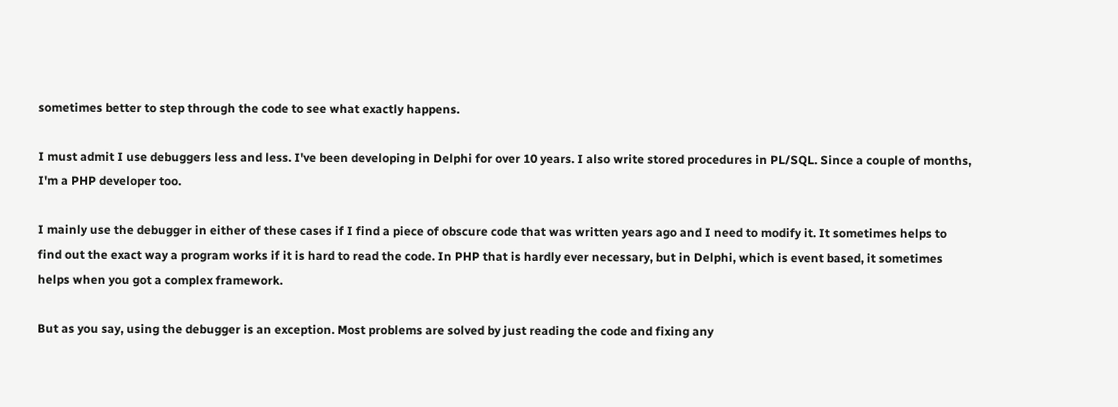sometimes better to step through the code to see what exactly happens.

I must admit I use debuggers less and less. I've been developing in Delphi for over 10 years. I also write stored procedures in PL/SQL. Since a couple of months, I'm a PHP developer too.

I mainly use the debugger in either of these cases if I find a piece of obscure code that was written years ago and I need to modify it. It sometimes helps to find out the exact way a program works if it is hard to read the code. In PHP that is hardly ever necessary, but in Delphi, which is event based, it sometimes helps when you got a complex framework.

But as you say, using the debugger is an exception. Most problems are solved by just reading the code and fixing any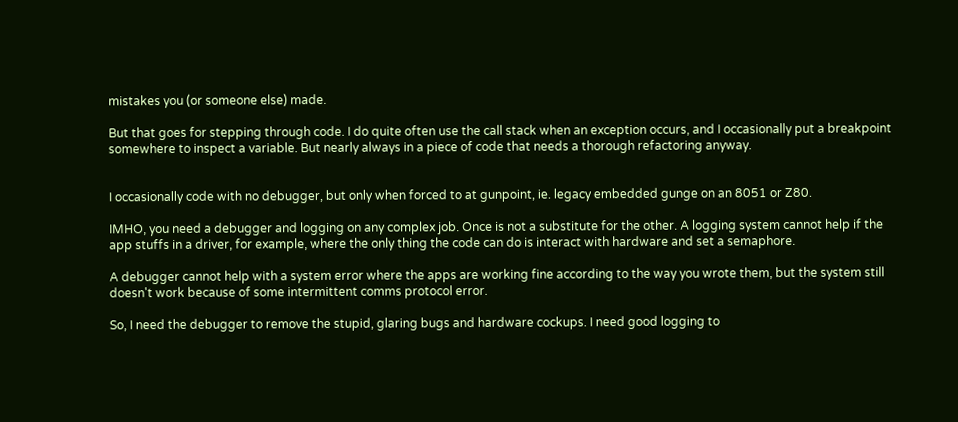mistakes you (or someone else) made.

But that goes for stepping through code. I do quite often use the call stack when an exception occurs, and I occasionally put a breakpoint somewhere to inspect a variable. But nearly always in a piece of code that needs a thorough refactoring anyway.


I occasionally code with no debugger, but only when forced to at gunpoint, ie. legacy embedded gunge on an 8051 or Z80.

IMHO, you need a debugger and logging on any complex job. Once is not a substitute for the other. A logging system cannot help if the app stuffs in a driver, for example, where the only thing the code can do is interact with hardware and set a semaphore.

A debugger cannot help with a system error where the apps are working fine according to the way you wrote them, but the system still doesn't work because of some intermittent comms protocol error.

So, I need the debugger to remove the stupid, glaring bugs and hardware cockups. I need good logging to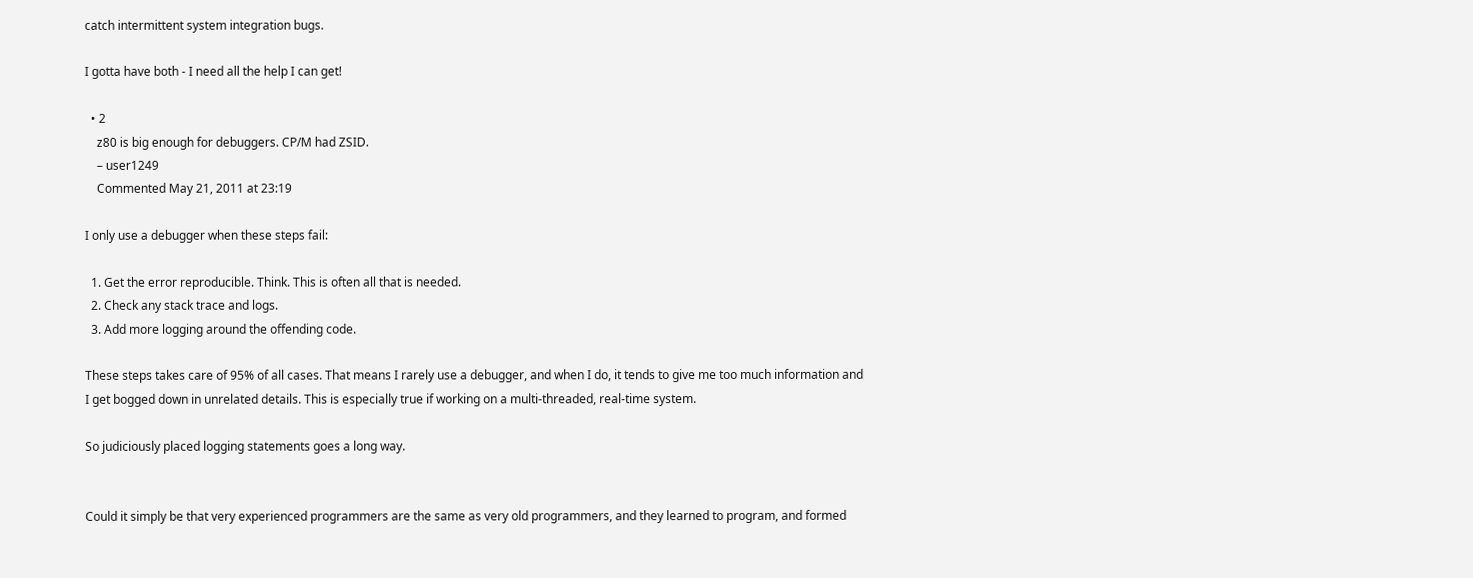catch intermittent system integration bugs.

I gotta have both - I need all the help I can get!

  • 2
    z80 is big enough for debuggers. CP/M had ZSID.
    – user1249
    Commented May 21, 2011 at 23:19

I only use a debugger when these steps fail:

  1. Get the error reproducible. Think. This is often all that is needed.
  2. Check any stack trace and logs.
  3. Add more logging around the offending code.

These steps takes care of 95% of all cases. That means I rarely use a debugger, and when I do, it tends to give me too much information and I get bogged down in unrelated details. This is especially true if working on a multi-threaded, real-time system.

So judiciously placed logging statements goes a long way.


Could it simply be that very experienced programmers are the same as very old programmers, and they learned to program, and formed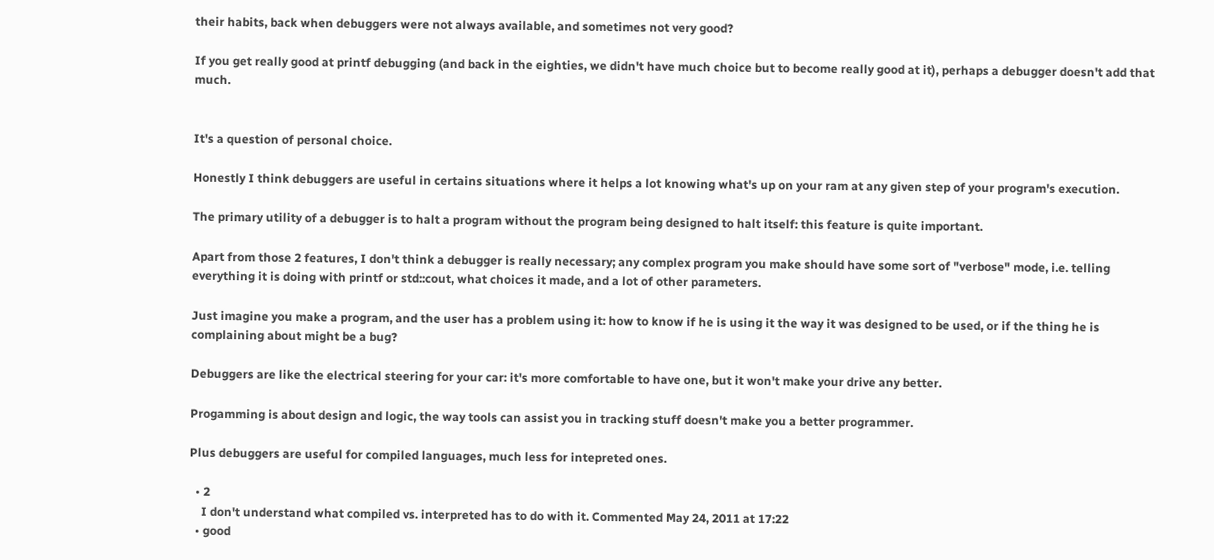their habits, back when debuggers were not always available, and sometimes not very good?

If you get really good at printf debugging (and back in the eighties, we didn't have much choice but to become really good at it), perhaps a debugger doesn't add that much.


It's a question of personal choice.

Honestly I think debuggers are useful in certains situations where it helps a lot knowing what's up on your ram at any given step of your program's execution.

The primary utility of a debugger is to halt a program without the program being designed to halt itself: this feature is quite important.

Apart from those 2 features, I don't think a debugger is really necessary; any complex program you make should have some sort of "verbose" mode, i.e. telling everything it is doing with printf or std::cout, what choices it made, and a lot of other parameters.

Just imagine you make a program, and the user has a problem using it: how to know if he is using it the way it was designed to be used, or if the thing he is complaining about might be a bug?

Debuggers are like the electrical steering for your car: it's more comfortable to have one, but it won't make your drive any better.

Progamming is about design and logic, the way tools can assist you in tracking stuff doesn't make you a better programmer.

Plus debuggers are useful for compiled languages, much less for intepreted ones.

  • 2
    I don't understand what compiled vs. interpreted has to do with it. Commented May 24, 2011 at 17:22
  • good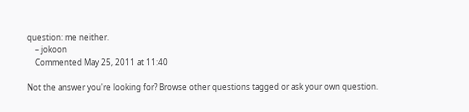question: me neither.
    – jokoon
    Commented May 25, 2011 at 11:40

Not the answer you're looking for? Browse other questions tagged or ask your own question.